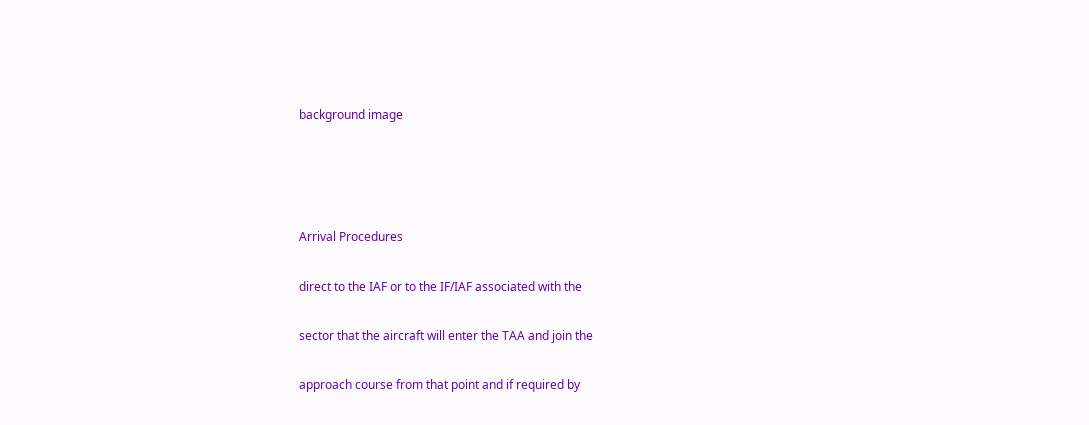background image




Arrival Procedures

direct to the IAF or to the IF/IAF associated with the

sector that the aircraft will enter the TAA and join the

approach course from that point and if required by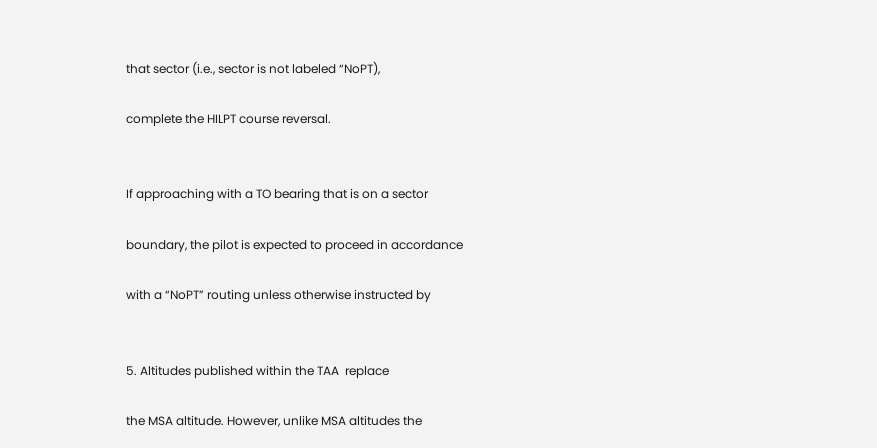that sector (i.e., sector is not labeled “NoPT),

complete the HILPT course reversal.


If approaching with a TO bearing that is on a sector

boundary, the pilot is expected to proceed in accordance

with a “NoPT” routing unless otherwise instructed by


5. Altitudes published within the TAA  replace

the MSA altitude. However, unlike MSA altitudes the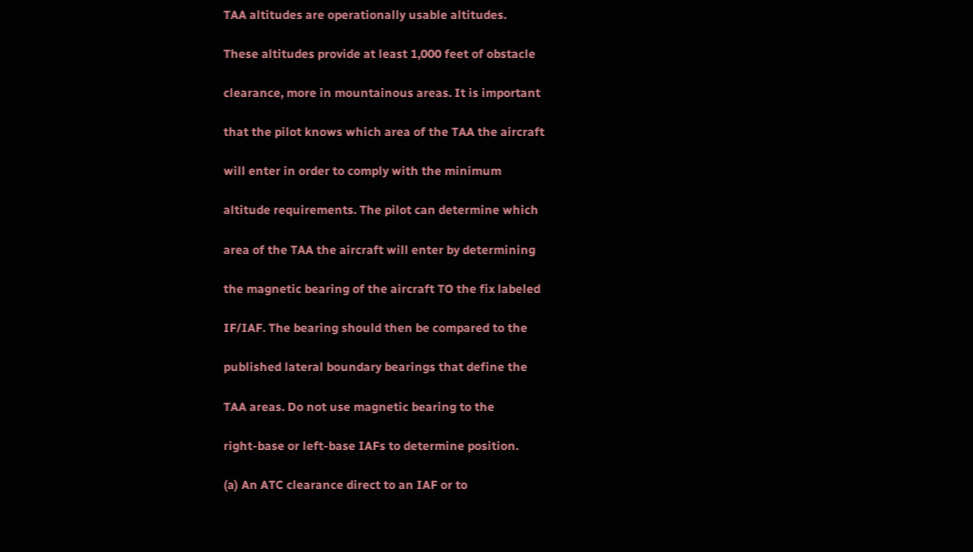TAA altitudes are operationally usable altitudes.

These altitudes provide at least 1,000 feet of obstacle

clearance, more in mountainous areas. It is important

that the pilot knows which area of the TAA the aircraft

will enter in order to comply with the minimum

altitude requirements. The pilot can determine which

area of the TAA the aircraft will enter by determining

the magnetic bearing of the aircraft TO the fix labeled

IF/IAF. The bearing should then be compared to the

published lateral boundary bearings that define the

TAA areas. Do not use magnetic bearing to the

right-base or left-base IAFs to determine position.

(a) An ATC clearance direct to an IAF or to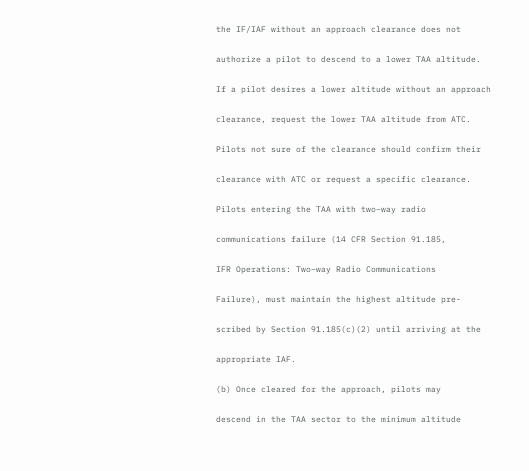the IF/IAF without an approach clearance does not

authorize a pilot to descend to a lower TAA altitude.

If a pilot desires a lower altitude without an approach

clearance, request the lower TAA altitude from ATC.

Pilots not sure of the clearance should confirm their

clearance with ATC or request a specific clearance.

Pilots entering the TAA with two−way radio

communications failure (14 CFR Section 91.185,

IFR Operations: Two−way Radio Communications

Failure), must maintain the highest altitude pre-

scribed by Section 91.185(c)(2) until arriving at the

appropriate IAF.

(b) Once cleared for the approach, pilots may

descend in the TAA sector to the minimum altitude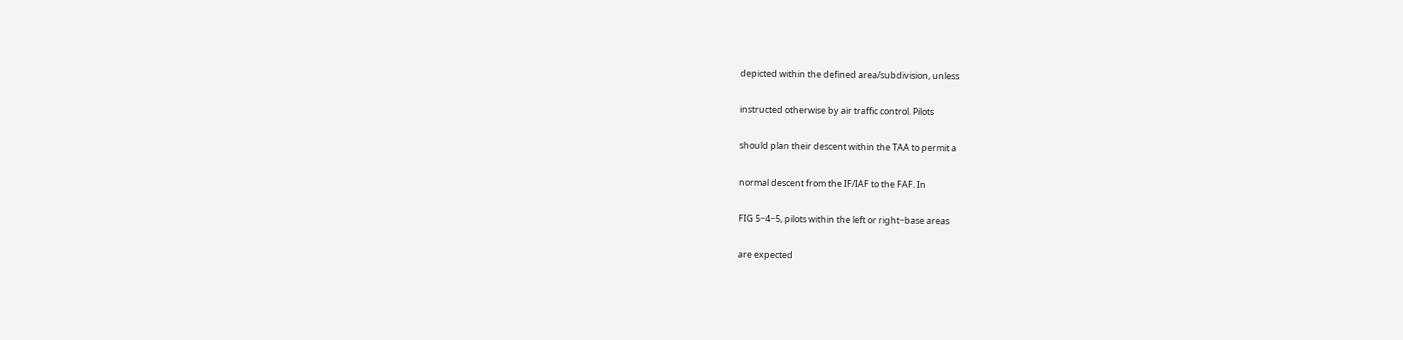depicted within the defined area/subdivision, unless

instructed otherwise by air traffic control. Pilots

should plan their descent within the TAA to permit a

normal descent from the IF/IAF to the FAF. In

FIG 5−4−5, pilots within the left or right−base areas

are expected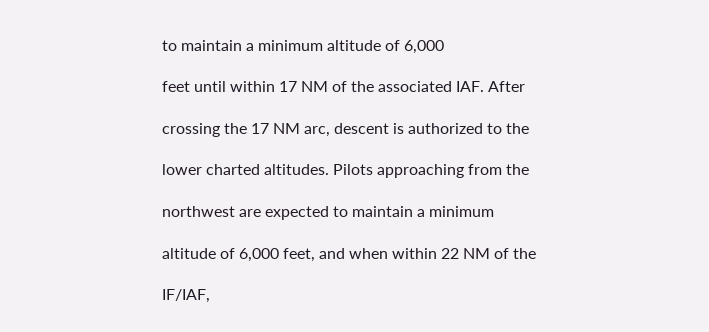to maintain a minimum altitude of 6,000

feet until within 17 NM of the associated IAF. After

crossing the 17 NM arc, descent is authorized to the

lower charted altitudes. Pilots approaching from the

northwest are expected to maintain a minimum

altitude of 6,000 feet, and when within 22 NM of the

IF/IAF,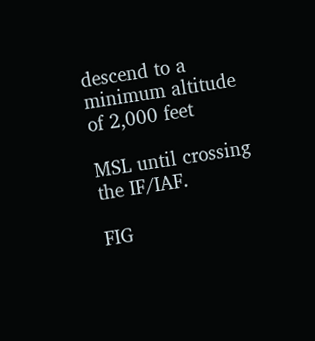descend to a minimum altitude of 2,000 feet

MSL until crossing the IF/IAF.

FIG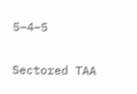5−4−5

Sectored TAA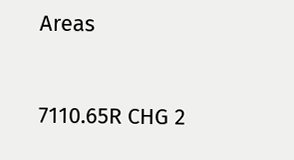Areas


7110.65R CHG 2